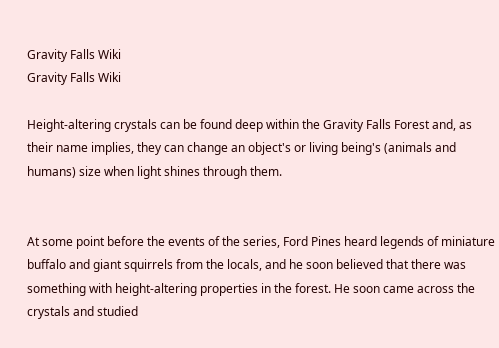Gravity Falls Wiki
Gravity Falls Wiki

Height-altering crystals can be found deep within the Gravity Falls Forest and, as their name implies, they can change an object's or living being's (animals and humans) size when light shines through them.


At some point before the events of the series, Ford Pines heard legends of miniature buffalo and giant squirrels from the locals, and he soon believed that there was something with height-altering properties in the forest. He soon came across the crystals and studied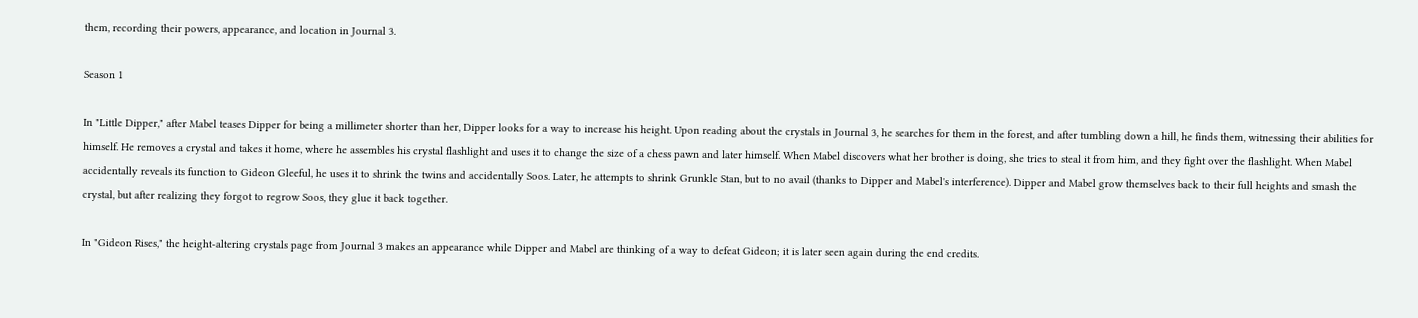them, recording their powers, appearance, and location in Journal 3.

Season 1

In "Little Dipper," after Mabel teases Dipper for being a millimeter shorter than her, Dipper looks for a way to increase his height. Upon reading about the crystals in Journal 3, he searches for them in the forest, and after tumbling down a hill, he finds them, witnessing their abilities for himself. He removes a crystal and takes it home, where he assembles his crystal flashlight and uses it to change the size of a chess pawn and later himself. When Mabel discovers what her brother is doing, she tries to steal it from him, and they fight over the flashlight. When Mabel accidentally reveals its function to Gideon Gleeful, he uses it to shrink the twins and accidentally Soos. Later, he attempts to shrink Grunkle Stan, but to no avail (thanks to Dipper and Mabel's interference). Dipper and Mabel grow themselves back to their full heights and smash the crystal, but after realizing they forgot to regrow Soos, they glue it back together.

In "Gideon Rises," the height-altering crystals page from Journal 3 makes an appearance while Dipper and Mabel are thinking of a way to defeat Gideon; it is later seen again during the end credits.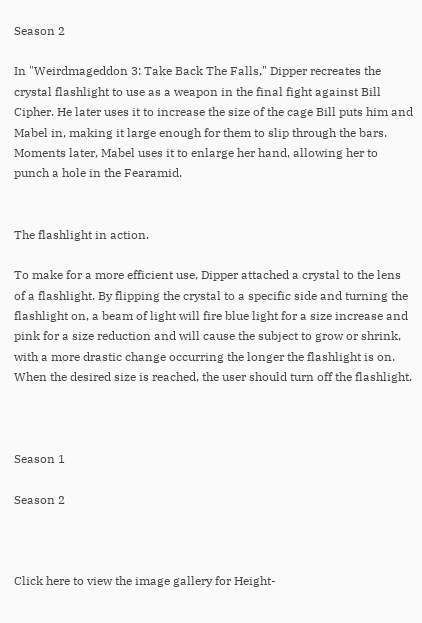Season 2

In "Weirdmageddon 3: Take Back The Falls," Dipper recreates the crystal flashlight to use as a weapon in the final fight against Bill Cipher. He later uses it to increase the size of the cage Bill puts him and Mabel in, making it large enough for them to slip through the bars. Moments later, Mabel uses it to enlarge her hand, allowing her to punch a hole in the Fearamid.


The flashlight in action.

To make for a more efficient use, Dipper attached a crystal to the lens of a flashlight. By flipping the crystal to a specific side and turning the flashlight on, a beam of light will fire blue light for a size increase and pink for a size reduction and will cause the subject to grow or shrink, with a more drastic change occurring the longer the flashlight is on. When the desired size is reached, the user should turn off the flashlight.



Season 1

Season 2



Click here to view the image gallery for Height-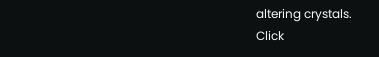altering crystals.
Click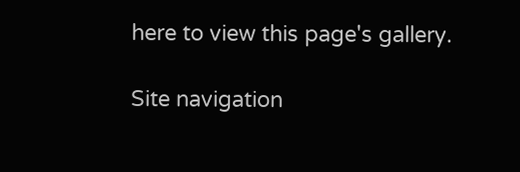here to view this page's gallery.

Site navigation